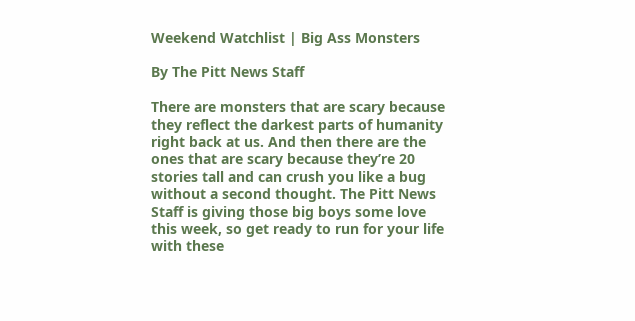Weekend Watchlist | Big Ass Monsters

By The Pitt News Staff

There are monsters that are scary because they reflect the darkest parts of humanity right back at us. And then there are the ones that are scary because they’re 20 stories tall and can crush you like a bug without a second thought. The Pitt News Staff is giving those big boys some love this week, so get ready to run for your life with these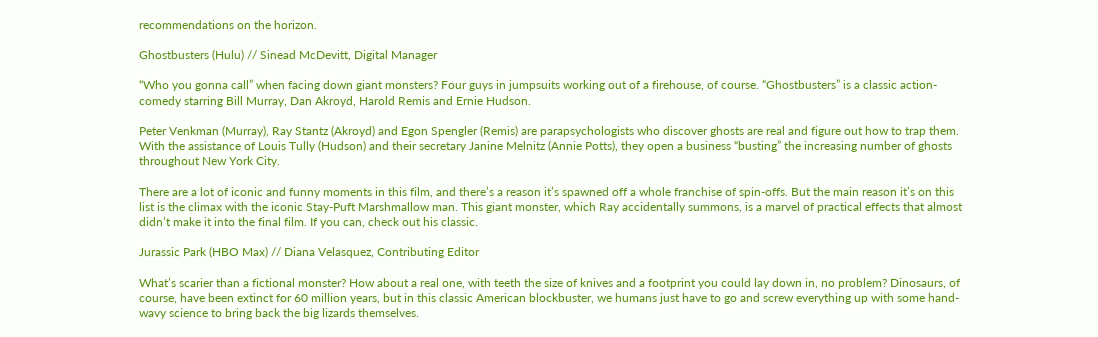recommendations on the horizon.

Ghostbusters (Hulu) // Sinead McDevitt, Digital Manager

“Who you gonna call” when facing down giant monsters? Four guys in jumpsuits working out of a firehouse, of course. “Ghostbusters” is a classic action-comedy starring Bill Murray, Dan Akroyd, Harold Remis and Ernie Hudson.

Peter Venkman (Murray), Ray Stantz (Akroyd) and Egon Spengler (Remis) are parapsychologists who discover ghosts are real and figure out how to trap them. With the assistance of Louis Tully (Hudson) and their secretary Janine Melnitz (Annie Potts), they open a business “busting” the increasing number of ghosts throughout New York City.

There are a lot of iconic and funny moments in this film, and there’s a reason it’s spawned off a whole franchise of spin-offs. But the main reason it’s on this list is the climax with the iconic Stay-Puft Marshmallow man. This giant monster, which Ray accidentally summons, is a marvel of practical effects that almost didn’t make it into the final film. If you can, check out his classic.

Jurassic Park (HBO Max) // Diana Velasquez, Contributing Editor

What’s scarier than a fictional monster? How about a real one, with teeth the size of knives and a footprint you could lay down in, no problem? Dinosaurs, of course, have been extinct for 60 million years, but in this classic American blockbuster, we humans just have to go and screw everything up with some hand-wavy science to bring back the big lizards themselves.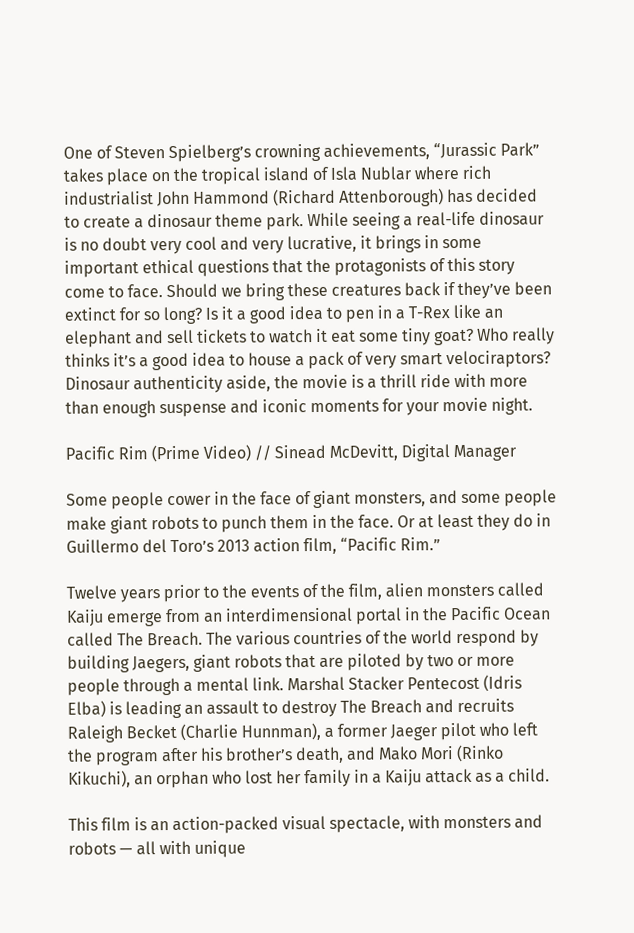One of Steven Spielberg’s crowning achievements, “Jurassic Park” takes place on the tropical island of Isla Nublar where rich industrialist John Hammond (Richard Attenborough) has decided to create a dinosaur theme park. While seeing a real-life dinosaur is no doubt very cool and very lucrative, it brings in some important ethical questions that the protagonists of this story come to face. Should we bring these creatures back if they’ve been extinct for so long? Is it a good idea to pen in a T-Rex like an elephant and sell tickets to watch it eat some tiny goat? Who really thinks it’s a good idea to house a pack of very smart velociraptors? Dinosaur authenticity aside, the movie is a thrill ride with more than enough suspense and iconic moments for your movie night.

Pacific Rim (Prime Video) // Sinead McDevitt, Digital Manager

Some people cower in the face of giant monsters, and some people make giant robots to punch them in the face. Or at least they do in Guillermo del Toro’s 2013 action film, “Pacific Rim.”

Twelve years prior to the events of the film, alien monsters called Kaiju emerge from an interdimensional portal in the Pacific Ocean called The Breach. The various countries of the world respond by building Jaegers, giant robots that are piloted by two or more people through a mental link. Marshal Stacker Pentecost (Idris Elba) is leading an assault to destroy The Breach and recruits Raleigh Becket (Charlie Hunnman), a former Jaeger pilot who left the program after his brother’s death, and Mako Mori (Rinko Kikuchi), an orphan who lost her family in a Kaiju attack as a child.

This film is an action-packed visual spectacle, with monsters and robots — all with unique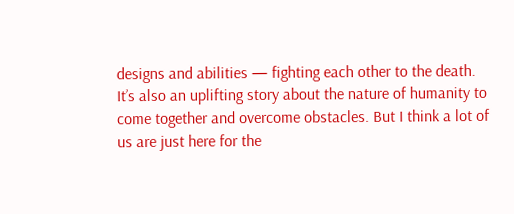designs and abilities — fighting each other to the death. It’s also an uplifting story about the nature of humanity to come together and overcome obstacles. But I think a lot of us are just here for the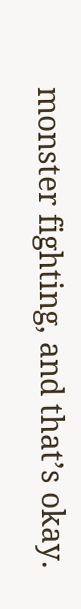monster fighting, and that’s okay.